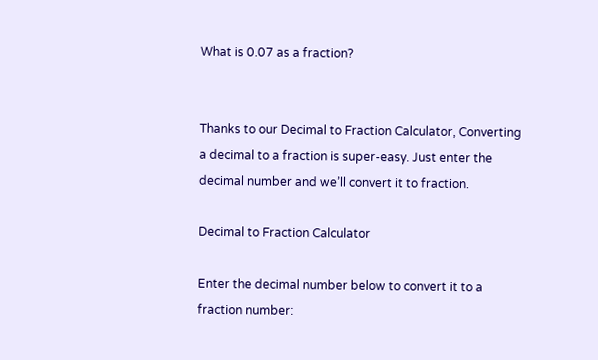What is 0.07 as a fraction?


Thanks to our Decimal to Fraction Calculator, Converting a decimal to a fraction is super-easy. Just enter the decimal number and we’ll convert it to fraction.

Decimal to Fraction Calculator

Enter the decimal number below to convert it to a fraction number: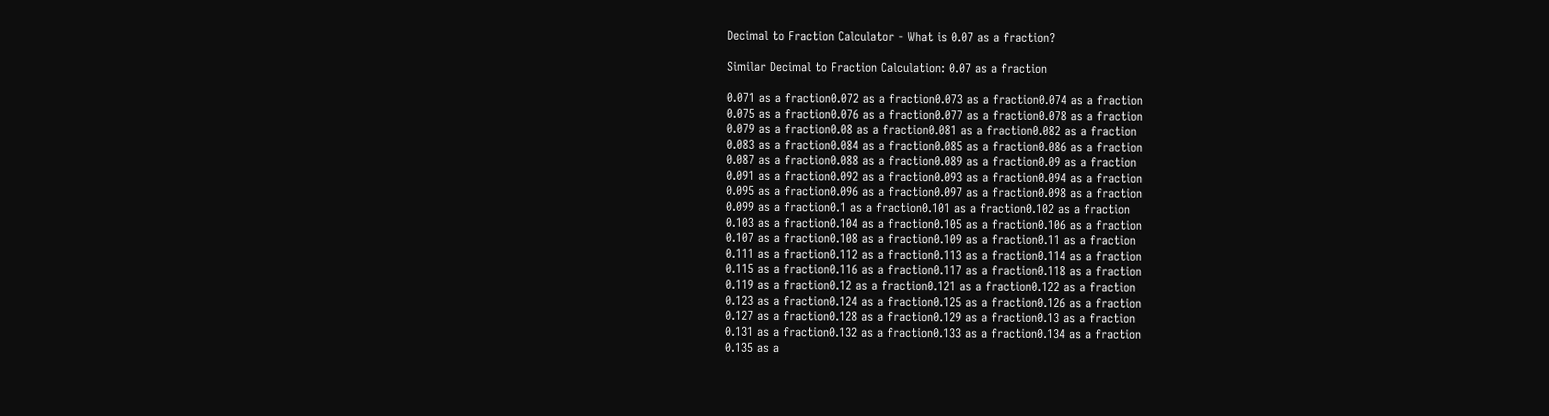Decimal to Fraction Calculator - What is 0.07 as a fraction?

Similar Decimal to Fraction Calculation: 0.07 as a fraction

0.071 as a fraction0.072 as a fraction0.073 as a fraction0.074 as a fraction
0.075 as a fraction0.076 as a fraction0.077 as a fraction0.078 as a fraction
0.079 as a fraction0.08 as a fraction0.081 as a fraction0.082 as a fraction
0.083 as a fraction0.084 as a fraction0.085 as a fraction0.086 as a fraction
0.087 as a fraction0.088 as a fraction0.089 as a fraction0.09 as a fraction
0.091 as a fraction0.092 as a fraction0.093 as a fraction0.094 as a fraction
0.095 as a fraction0.096 as a fraction0.097 as a fraction0.098 as a fraction
0.099 as a fraction0.1 as a fraction0.101 as a fraction0.102 as a fraction
0.103 as a fraction0.104 as a fraction0.105 as a fraction0.106 as a fraction
0.107 as a fraction0.108 as a fraction0.109 as a fraction0.11 as a fraction
0.111 as a fraction0.112 as a fraction0.113 as a fraction0.114 as a fraction
0.115 as a fraction0.116 as a fraction0.117 as a fraction0.118 as a fraction
0.119 as a fraction0.12 as a fraction0.121 as a fraction0.122 as a fraction
0.123 as a fraction0.124 as a fraction0.125 as a fraction0.126 as a fraction
0.127 as a fraction0.128 as a fraction0.129 as a fraction0.13 as a fraction
0.131 as a fraction0.132 as a fraction0.133 as a fraction0.134 as a fraction
0.135 as a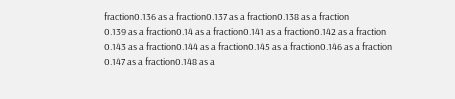fraction0.136 as a fraction0.137 as a fraction0.138 as a fraction
0.139 as a fraction0.14 as a fraction0.141 as a fraction0.142 as a fraction
0.143 as a fraction0.144 as a fraction0.145 as a fraction0.146 as a fraction
0.147 as a fraction0.148 as a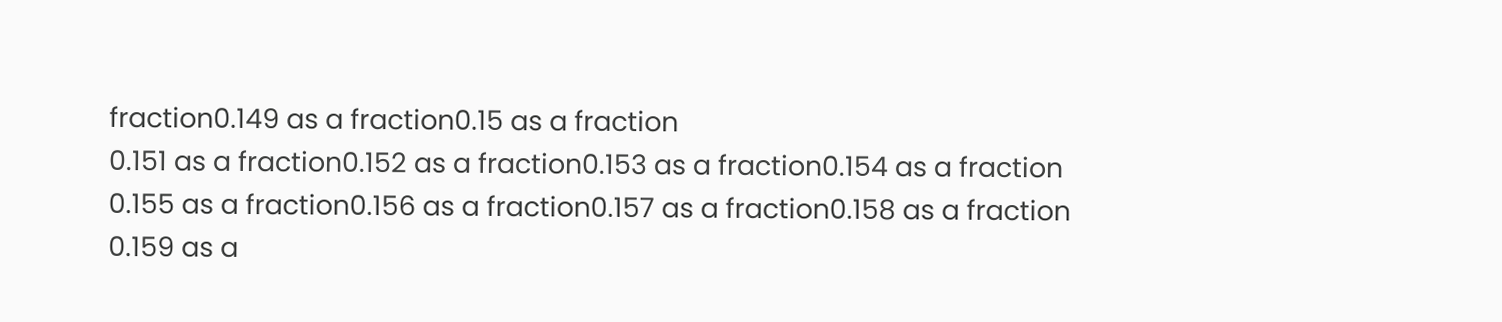fraction0.149 as a fraction0.15 as a fraction
0.151 as a fraction0.152 as a fraction0.153 as a fraction0.154 as a fraction
0.155 as a fraction0.156 as a fraction0.157 as a fraction0.158 as a fraction
0.159 as a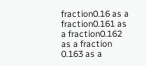fraction0.16 as a fraction0.161 as a fraction0.162 as a fraction
0.163 as a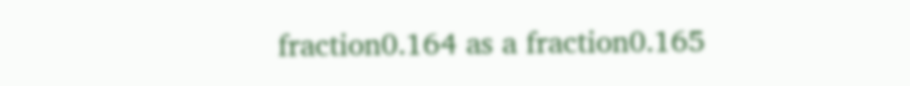fraction0.164 as a fraction0.165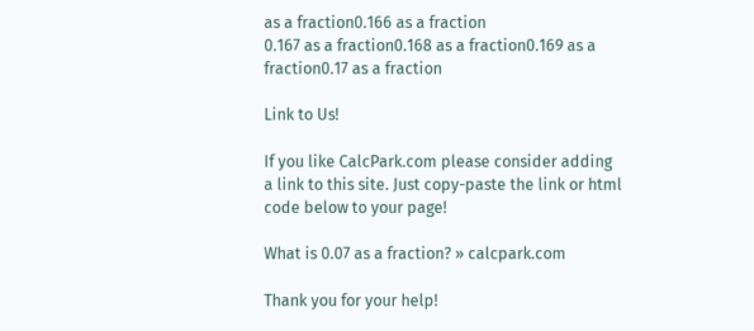as a fraction0.166 as a fraction
0.167 as a fraction0.168 as a fraction0.169 as a fraction0.17 as a fraction

Link to Us!

If you like CalcPark.com please consider adding a link to this site. Just copy-paste the link or html code below to your page!

What is 0.07 as a fraction? » calcpark.com

Thank you for your help!